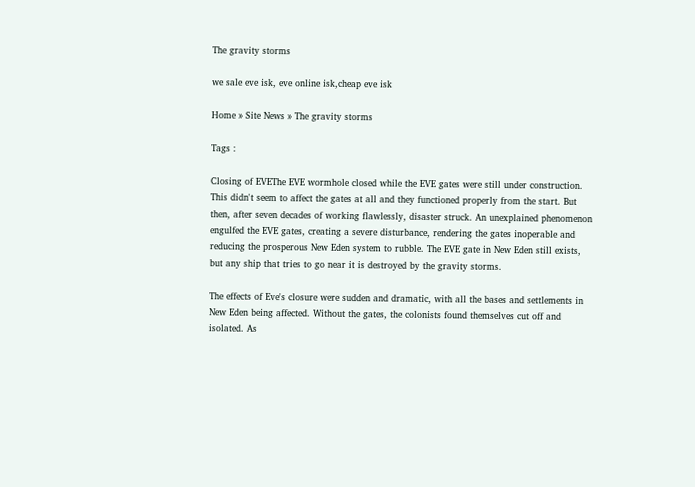The gravity storms

we sale eve isk, eve online isk,cheap eve isk

Home » Site News » The gravity storms

Tags :

Closing of EVEThe EVE wormhole closed while the EVE gates were still under construction. This didn't seem to affect the gates at all and they functioned properly from the start. But then, after seven decades of working flawlessly, disaster struck. An unexplained phenomenon engulfed the EVE gates, creating a severe disturbance, rendering the gates inoperable and reducing the prosperous New Eden system to rubble. The EVE gate in New Eden still exists, but any ship that tries to go near it is destroyed by the gravity storms.

The effects of Eve's closure were sudden and dramatic, with all the bases and settlements in New Eden being affected. Without the gates, the colonists found themselves cut off and isolated. As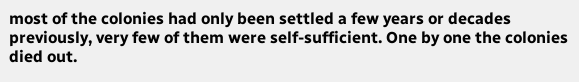most of the colonies had only been settled a few years or decades previously, very few of them were self-sufficient. One by one the colonies died out.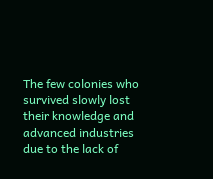The few colonies who survived slowly lost their knowledge and advanced industries due to the lack of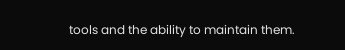tools and the ability to maintain them.